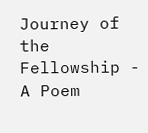Journey of the Fellowship - A Poem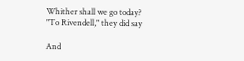Whither shall we go today?
"To Rivendell," they did say

And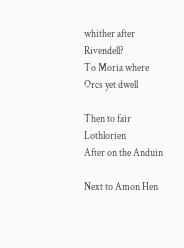whither after Rivendell?
To Moria where Orcs yet dwell

Then to fair Lothlorien
After on the Anduin

Next to Amon Hen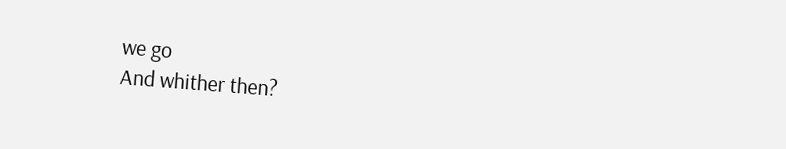we go
And whither then?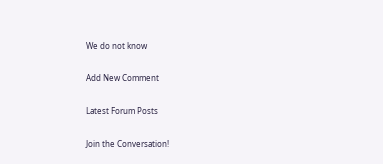We do not know

Add New Comment

Latest Forum Posts

Join the Conversation!